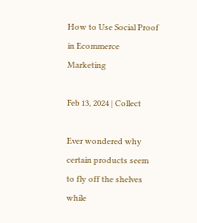How to Use Social Proof in Ecommerce Marketing

Feb 13, 2024 | Collect

Ever wondered why certain products seem to fly off the shelves while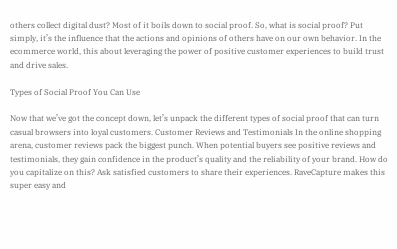others collect digital dust? Most of it boils down to social proof. So, what is social proof? Put simply, it’s the influence that the actions and opinions of others have on our own behavior. In the ecommerce world, this about leveraging the power of positive customer experiences to build trust and drive sales.

Types of Social Proof You Can Use

Now that we’ve got the concept down, let’s unpack the different types of social proof that can turn casual browsers into loyal customers. Customer Reviews and Testimonials In the online shopping arena, customer reviews pack the biggest punch. When potential buyers see positive reviews and testimonials, they gain confidence in the product’s quality and the reliability of your brand. How do you capitalize on this? Ask satisfied customers to share their experiences. RaveCapture makes this super easy and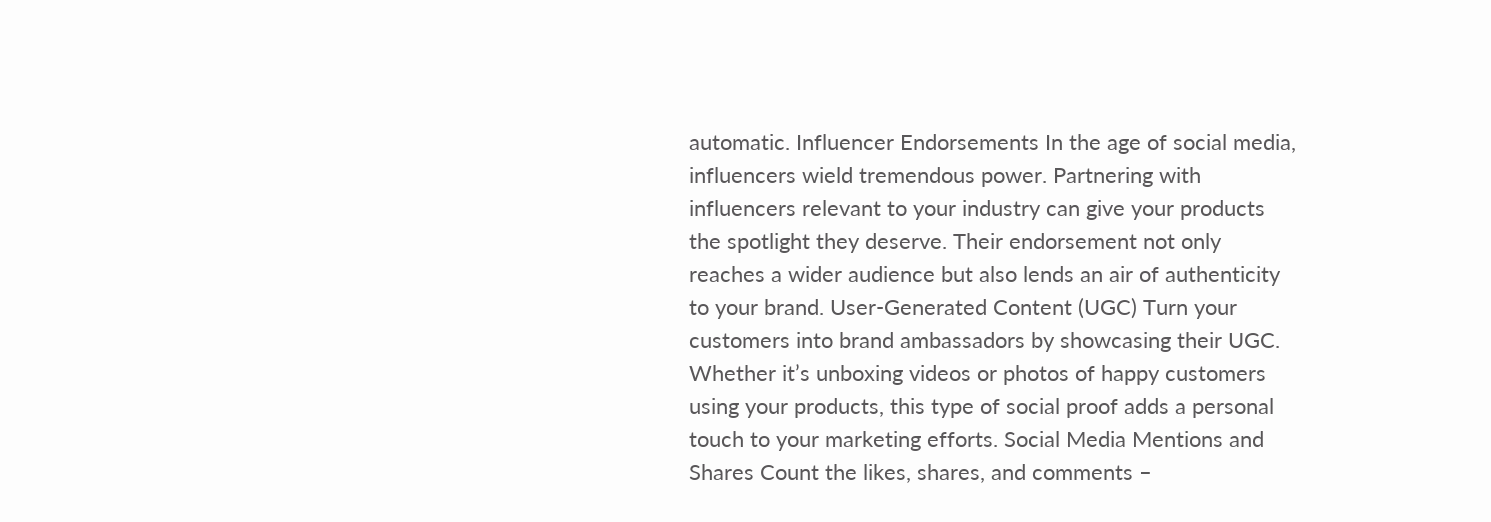automatic. Influencer Endorsements In the age of social media, influencers wield tremendous power. Partnering with influencers relevant to your industry can give your products the spotlight they deserve. Their endorsement not only reaches a wider audience but also lends an air of authenticity to your brand. User-Generated Content (UGC) Turn your customers into brand ambassadors by showcasing their UGC. Whether it’s unboxing videos or photos of happy customers using your products, this type of social proof adds a personal touch to your marketing efforts. Social Media Mentions and Shares Count the likes, shares, and comments –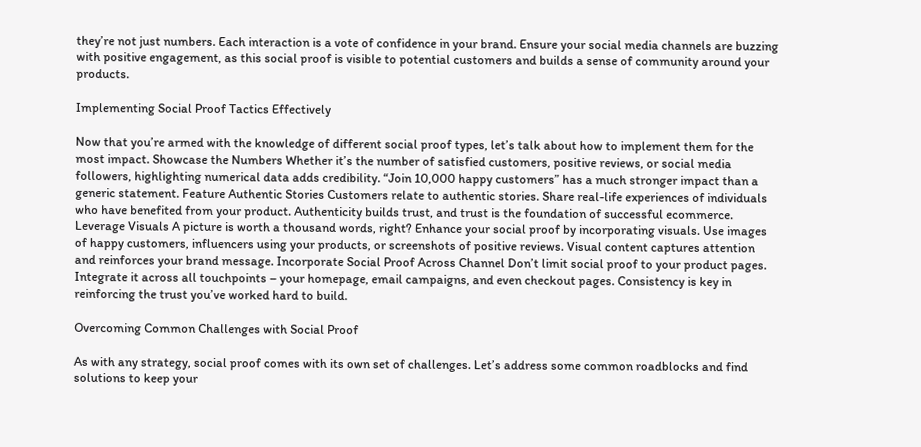they’re not just numbers. Each interaction is a vote of confidence in your brand. Ensure your social media channels are buzzing with positive engagement, as this social proof is visible to potential customers and builds a sense of community around your products.

Implementing Social Proof Tactics Effectively

Now that you’re armed with the knowledge of different social proof types, let’s talk about how to implement them for the most impact. Showcase the Numbers Whether it’s the number of satisfied customers, positive reviews, or social media followers, highlighting numerical data adds credibility. “Join 10,000 happy customers” has a much stronger impact than a generic statement. Feature Authentic Stories Customers relate to authentic stories. Share real-life experiences of individuals who have benefited from your product. Authenticity builds trust, and trust is the foundation of successful ecommerce. Leverage Visuals A picture is worth a thousand words, right? Enhance your social proof by incorporating visuals. Use images of happy customers, influencers using your products, or screenshots of positive reviews. Visual content captures attention and reinforces your brand message. Incorporate Social Proof Across Channel Don’t limit social proof to your product pages. Integrate it across all touchpoints – your homepage, email campaigns, and even checkout pages. Consistency is key in reinforcing the trust you’ve worked hard to build.

Overcoming Common Challenges with Social Proof

As with any strategy, social proof comes with its own set of challenges. Let’s address some common roadblocks and find solutions to keep your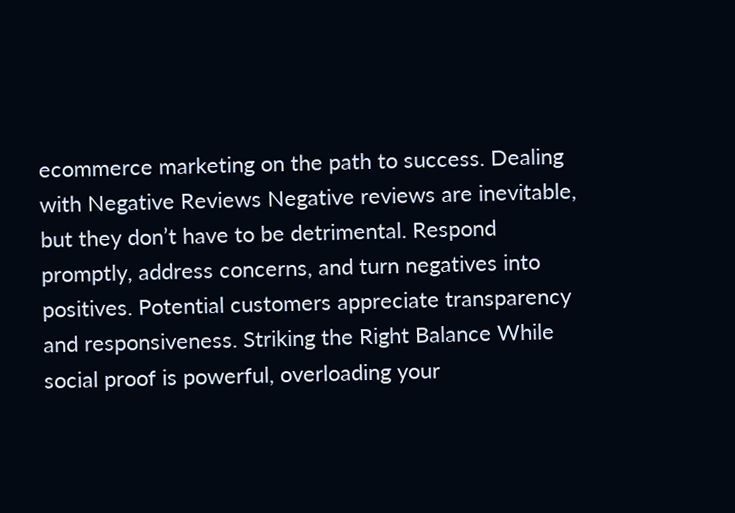ecommerce marketing on the path to success. Dealing with Negative Reviews Negative reviews are inevitable, but they don’t have to be detrimental. Respond promptly, address concerns, and turn negatives into positives. Potential customers appreciate transparency and responsiveness. Striking the Right Balance While social proof is powerful, overloading your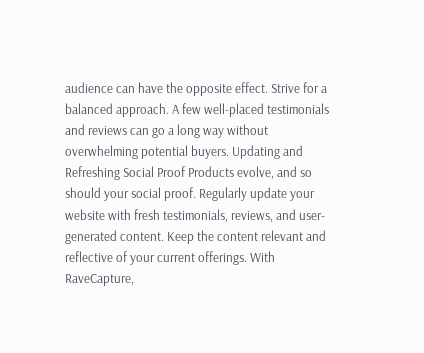audience can have the opposite effect. Strive for a balanced approach. A few well-placed testimonials and reviews can go a long way without overwhelming potential buyers. Updating and Refreshing Social Proof Products evolve, and so should your social proof. Regularly update your website with fresh testimonials, reviews, and user-generated content. Keep the content relevant and reflective of your current offerings. With RaveCapture,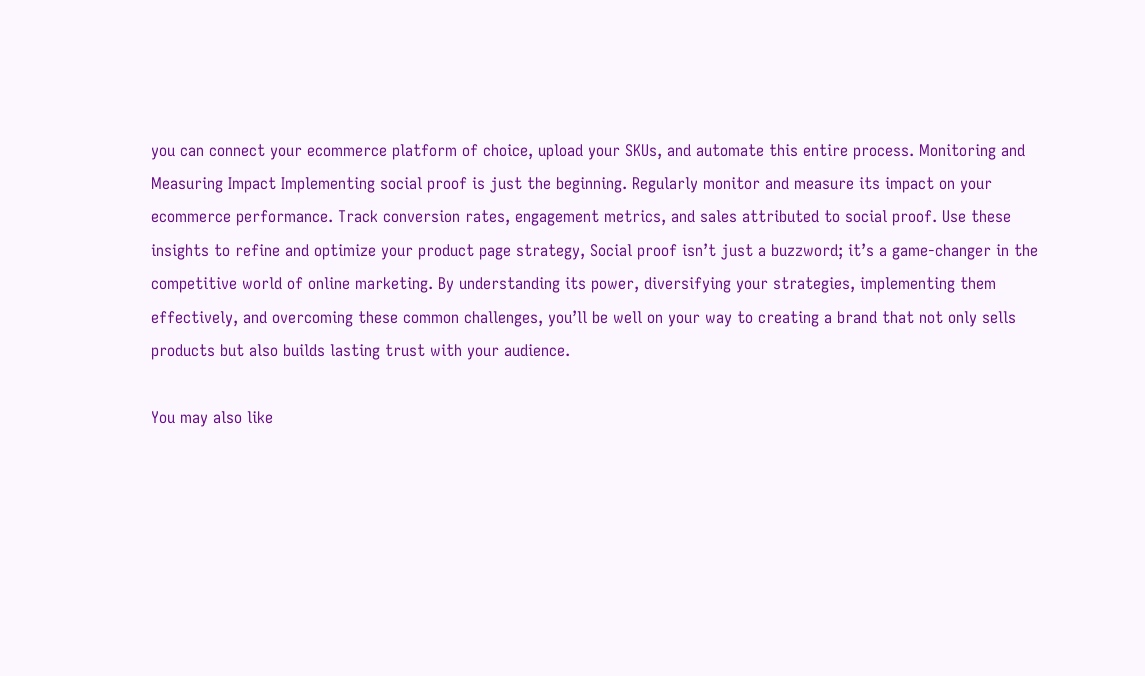you can connect your ecommerce platform of choice, upload your SKUs, and automate this entire process. Monitoring and Measuring Impact Implementing social proof is just the beginning. Regularly monitor and measure its impact on your ecommerce performance. Track conversion rates, engagement metrics, and sales attributed to social proof. Use these insights to refine and optimize your product page strategy, Social proof isn’t just a buzzword; it’s a game-changer in the competitive world of online marketing. By understanding its power, diversifying your strategies, implementing them effectively, and overcoming these common challenges, you’ll be well on your way to creating a brand that not only sells products but also builds lasting trust with your audience.

You may also like